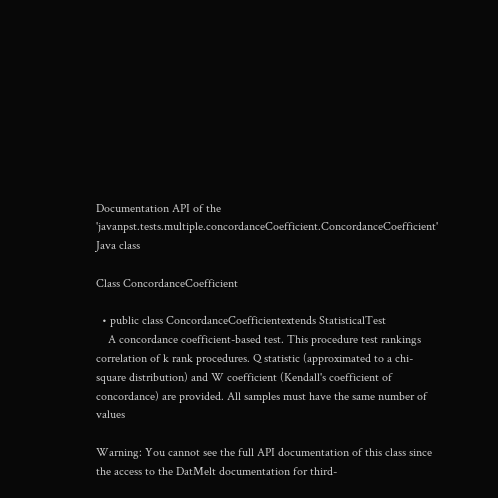Documentation API of the 'javanpst.tests.multiple.concordanceCoefficient.ConcordanceCoefficient' Java class

Class ConcordanceCoefficient

  • public class ConcordanceCoefficientextends StatisticalTest
    A concordance coefficient-based test. This procedure test rankings correlation of k rank procedures. Q statistic (approximated to a chi-square distribution) and W coefficient (Kendall's coefficient of concordance) are provided. All samples must have the same number of values

Warning: You cannot see the full API documentation of this class since the access to the DatMelt documentation for third-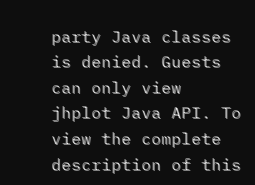party Java classes is denied. Guests can only view jhplot Java API. To view the complete description of this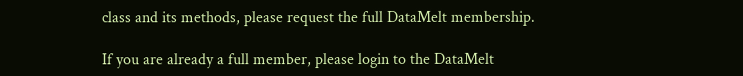class and its methods, please request the full DataMelt membership.

If you are already a full member, please login to the DataMelt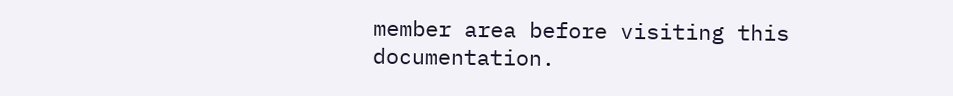member area before visiting this documentation.